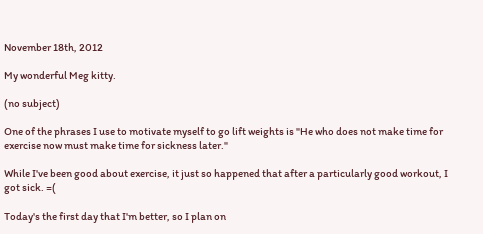November 18th, 2012

My wonderful Meg kitty.

(no subject)

One of the phrases I use to motivate myself to go lift weights is "He who does not make time for exercise now must make time for sickness later."

While I've been good about exercise, it just so happened that after a particularly good workout, I got sick. =(

Today's the first day that I'm better, so I plan on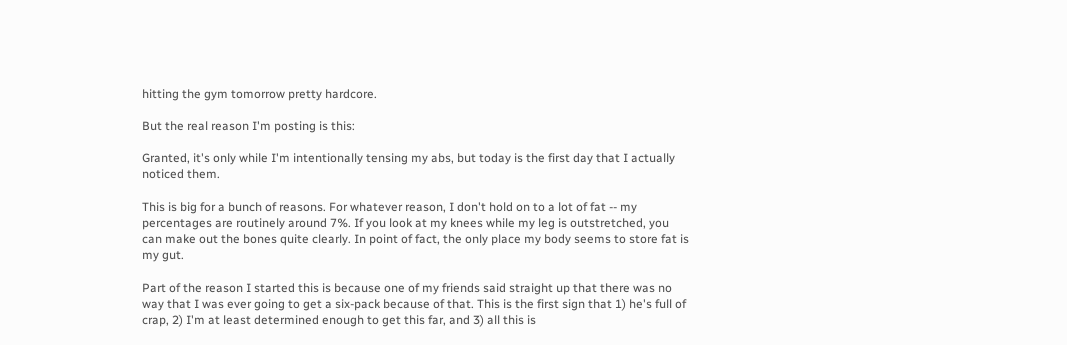hitting the gym tomorrow pretty hardcore.

But the real reason I'm posting is this:

Granted, it's only while I'm intentionally tensing my abs, but today is the first day that I actually noticed them.

This is big for a bunch of reasons. For whatever reason, I don't hold on to a lot of fat -- my percentages are routinely around 7%. If you look at my knees while my leg is outstretched, you can make out the bones quite clearly. In point of fact, the only place my body seems to store fat is my gut.

Part of the reason I started this is because one of my friends said straight up that there was no way that I was ever going to get a six-pack because of that. This is the first sign that 1) he's full of crap, 2) I'm at least determined enough to get this far, and 3) all this is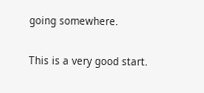going somewhere.

This is a very good start.